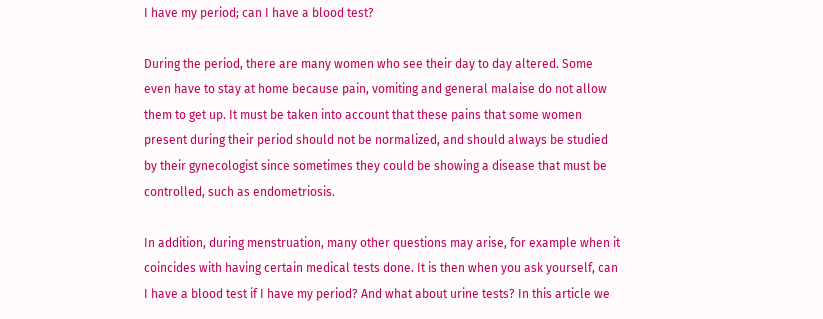I have my period; can I have a blood test?

During the period, there are many women who see their day to day altered. Some even have to stay at home because pain, vomiting and general malaise do not allow them to get up. It must be taken into account that these pains that some women present during their period should not be normalized, and should always be studied by their gynecologist since sometimes they could be showing a disease that must be controlled, such as endometriosis.

In addition, during menstruation, many other questions may arise, for example when it coincides with having certain medical tests done. It is then when you ask yourself, can I have a blood test if I have my period? And what about urine tests? In this article we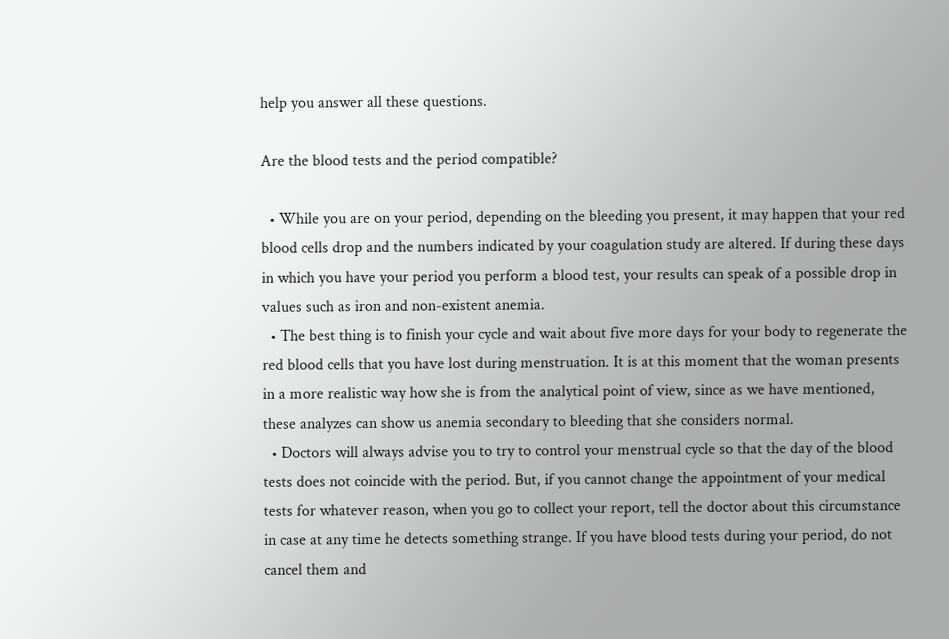help you answer all these questions.

Are the blood tests and the period compatible?

  • While you are on your period, depending on the bleeding you present, it may happen that your red blood cells drop and the numbers indicated by your coagulation study are altered. If during these days in which you have your period you perform a blood test, your results can speak of a possible drop in values such as iron and non-existent anemia.
  • The best thing is to finish your cycle and wait about five more days for your body to regenerate the red blood cells that you have lost during menstruation. It is at this moment that the woman presents in a more realistic way how she is from the analytical point of view, since as we have mentioned, these analyzes can show us anemia secondary to bleeding that she considers normal.
  • Doctors will always advise you to try to control your menstrual cycle so that the day of the blood tests does not coincide with the period. But, if you cannot change the appointment of your medical tests for whatever reason, when you go to collect your report, tell the doctor about this circumstance in case at any time he detects something strange. If you have blood tests during your period, do not cancel them and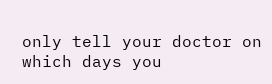only tell your doctor on which days you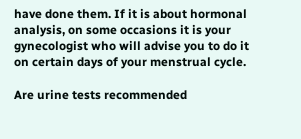have done them. If it is about hormonal analysis, on some occasions it is your gynecologist who will advise you to do it on certain days of your menstrual cycle.

Are urine tests recommended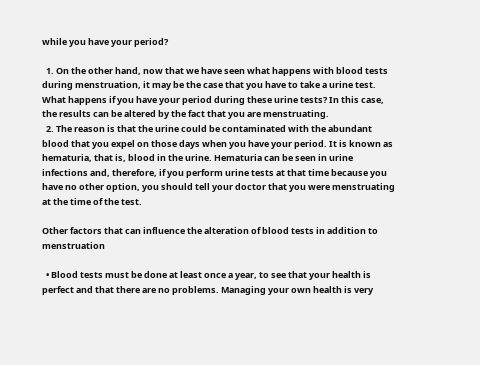while you have your period?

  1. On the other hand, now that we have seen what happens with blood tests during menstruation, it may be the case that you have to take a urine test. What happens if you have your period during these urine tests? In this case, the results can be altered by the fact that you are menstruating.
  2. The reason is that the urine could be contaminated with the abundant blood that you expel on those days when you have your period. It is known as hematuria, that is, blood in the urine. Hematuria can be seen in urine infections and, therefore, if you perform urine tests at that time because you have no other option, you should tell your doctor that you were menstruating at the time of the test.

Other factors that can influence the alteration of blood tests in addition to menstruation

  • Blood tests must be done at least once a year, to see that your health is perfect and that there are no problems. Managing your own health is very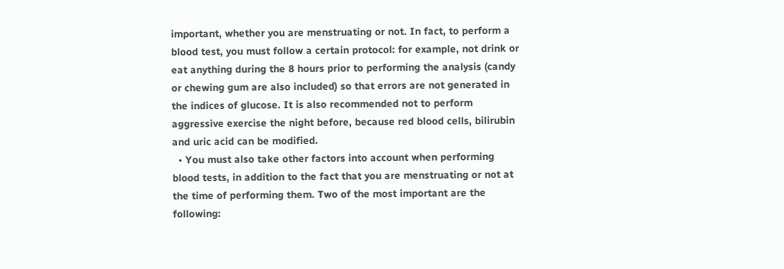important, whether you are menstruating or not. In fact, to perform a blood test, you must follow a certain protocol: for example, not drink or eat anything during the 8 hours prior to performing the analysis (candy or chewing gum are also included) so that errors are not generated in the indices of glucose. It is also recommended not to perform aggressive exercise the night before, because red blood cells, bilirubin and uric acid can be modified.
  • You must also take other factors into account when performing blood tests, in addition to the fact that you are menstruating or not at the time of performing them. Two of the most important are the following: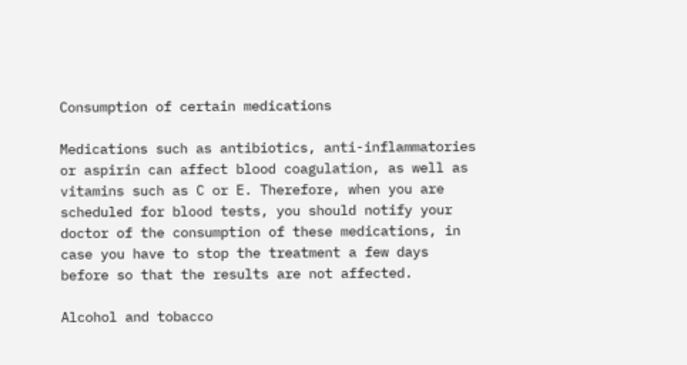Consumption of certain medications

Medications such as antibiotics, anti-inflammatories or aspirin can affect blood coagulation, as well as vitamins such as C or E. Therefore, when you are scheduled for blood tests, you should notify your doctor of the consumption of these medications, in case you have to stop the treatment a few days before so that the results are not affected.

Alcohol and tobacco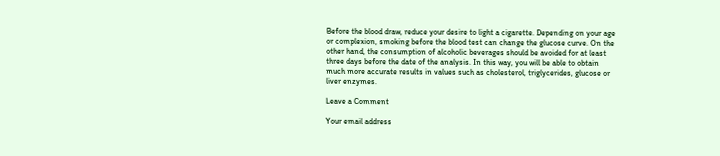Before the blood draw, reduce your desire to light a cigarette. Depending on your age or complexion, smoking before the blood test can change the glucose curve. On the other hand, the consumption of alcoholic beverages should be avoided for at least three days before the date of the analysis. In this way, you will be able to obtain much more accurate results in values such as cholesterol, triglycerides, glucose or liver enzymes.

Leave a Comment

Your email address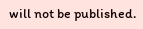will not be published.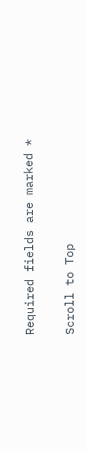Required fields are marked *

Scroll to Top